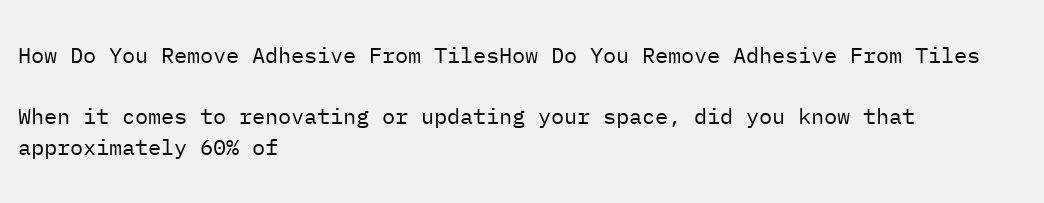How Do You Remove Adhesive From TilesHow Do You Remove Adhesive From Tiles

When it comes to renovating or updating your space, did you know that approximately 60% of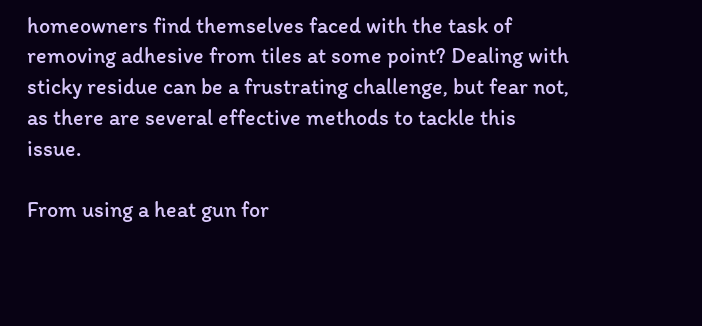homeowners find themselves faced with the task of removing adhesive from tiles at some point? Dealing with sticky residue can be a frustrating challenge, but fear not, as there are several effective methods to tackle this issue.

From using a heat gun for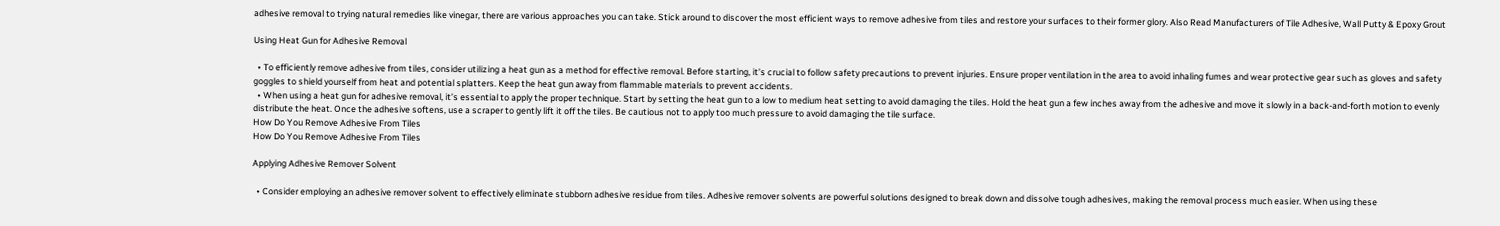adhesive removal to trying natural remedies like vinegar, there are various approaches you can take. Stick around to discover the most efficient ways to remove adhesive from tiles and restore your surfaces to their former glory. Also Read Manufacturers of Tile Adhesive, Wall Putty & Epoxy Grout

Using Heat Gun for Adhesive Removal

  • To efficiently remove adhesive from tiles, consider utilizing a heat gun as a method for effective removal. Before starting, it’s crucial to follow safety precautions to prevent injuries. Ensure proper ventilation in the area to avoid inhaling fumes and wear protective gear such as gloves and safety goggles to shield yourself from heat and potential splatters. Keep the heat gun away from flammable materials to prevent accidents.
  • When using a heat gun for adhesive removal, it’s essential to apply the proper technique. Start by setting the heat gun to a low to medium heat setting to avoid damaging the tiles. Hold the heat gun a few inches away from the adhesive and move it slowly in a back-and-forth motion to evenly distribute the heat. Once the adhesive softens, use a scraper to gently lift it off the tiles. Be cautious not to apply too much pressure to avoid damaging the tile surface.
How Do You Remove Adhesive From Tiles
How Do You Remove Adhesive From Tiles

Applying Adhesive Remover Solvent

  • Consider employing an adhesive remover solvent to effectively eliminate stubborn adhesive residue from tiles. Adhesive remover solvents are powerful solutions designed to break down and dissolve tough adhesives, making the removal process much easier. When using these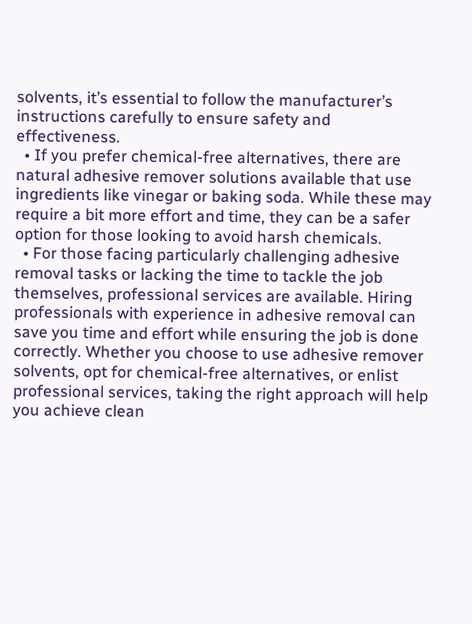solvents, it’s essential to follow the manufacturer’s instructions carefully to ensure safety and effectiveness.
  • If you prefer chemical-free alternatives, there are natural adhesive remover solutions available that use ingredients like vinegar or baking soda. While these may require a bit more effort and time, they can be a safer option for those looking to avoid harsh chemicals.
  • For those facing particularly challenging adhesive removal tasks or lacking the time to tackle the job themselves, professional services are available. Hiring professionals with experience in adhesive removal can save you time and effort while ensuring the job is done correctly. Whether you choose to use adhesive remover solvents, opt for chemical-free alternatives, or enlist professional services, taking the right approach will help you achieve clean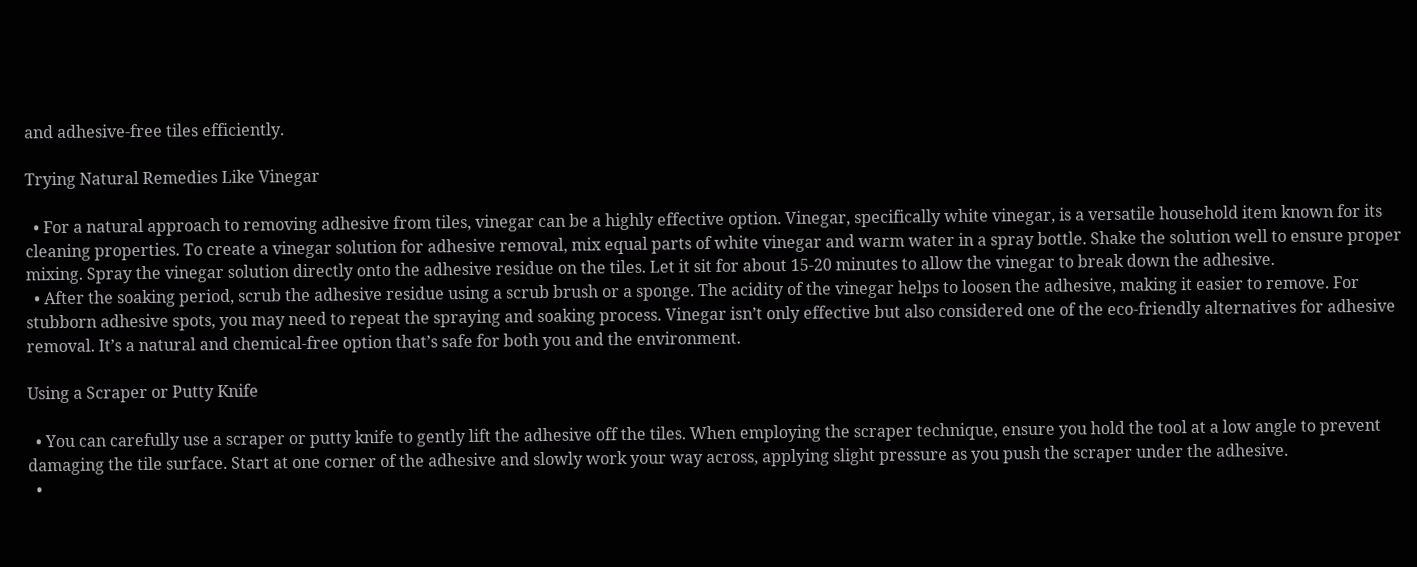and adhesive-free tiles efficiently.

Trying Natural Remedies Like Vinegar

  • For a natural approach to removing adhesive from tiles, vinegar can be a highly effective option. Vinegar, specifically white vinegar, is a versatile household item known for its cleaning properties. To create a vinegar solution for adhesive removal, mix equal parts of white vinegar and warm water in a spray bottle. Shake the solution well to ensure proper mixing. Spray the vinegar solution directly onto the adhesive residue on the tiles. Let it sit for about 15-20 minutes to allow the vinegar to break down the adhesive.
  • After the soaking period, scrub the adhesive residue using a scrub brush or a sponge. The acidity of the vinegar helps to loosen the adhesive, making it easier to remove. For stubborn adhesive spots, you may need to repeat the spraying and soaking process. Vinegar isn’t only effective but also considered one of the eco-friendly alternatives for adhesive removal. It’s a natural and chemical-free option that’s safe for both you and the environment.

Using a Scraper or Putty Knife

  • You can carefully use a scraper or putty knife to gently lift the adhesive off the tiles. When employing the scraper technique, ensure you hold the tool at a low angle to prevent damaging the tile surface. Start at one corner of the adhesive and slowly work your way across, applying slight pressure as you push the scraper under the adhesive.
  •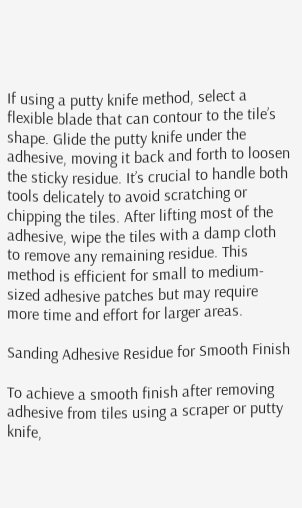If using a putty knife method, select a flexible blade that can contour to the tile’s shape. Glide the putty knife under the adhesive, moving it back and forth to loosen the sticky residue. It’s crucial to handle both tools delicately to avoid scratching or chipping the tiles. After lifting most of the adhesive, wipe the tiles with a damp cloth to remove any remaining residue. This method is efficient for small to medium-sized adhesive patches but may require more time and effort for larger areas.

Sanding Adhesive Residue for Smooth Finish

To achieve a smooth finish after removing adhesive from tiles using a scraper or putty knife,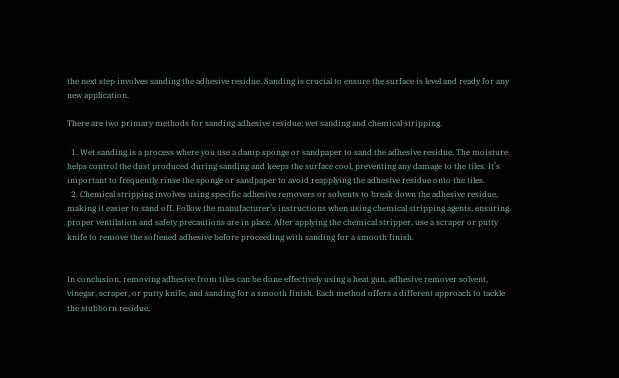the next step involves sanding the adhesive residue. Sanding is crucial to ensure the surface is level and ready for any new application.

There are two primary methods for sanding adhesive residue: wet sanding and chemical stripping.

  1. Wet sanding is a process where you use a damp sponge or sandpaper to sand the adhesive residue. The moisture helps control the dust produced during sanding and keeps the surface cool, preventing any damage to the tiles. It’s important to frequently rinse the sponge or sandpaper to avoid reapplying the adhesive residue onto the tiles.
  2. Chemical stripping involves using specific adhesive removers or solvents to break down the adhesive residue, making it easier to sand off. Follow the manufacturer’s instructions when using chemical stripping agents, ensuring proper ventilation and safety precautions are in place. After applying the chemical stripper, use a scraper or putty knife to remove the softened adhesive before proceeding with sanding for a smooth finish.


In conclusion, removing adhesive from tiles can be done effectively using a heat gun, adhesive remover solvent, vinegar, scraper, or putty knife, and sanding for a smooth finish. Each method offers a different approach to tackle the stubborn residue,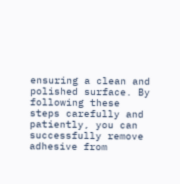ensuring a clean and polished surface. By following these steps carefully and patiently, you can successfully remove adhesive from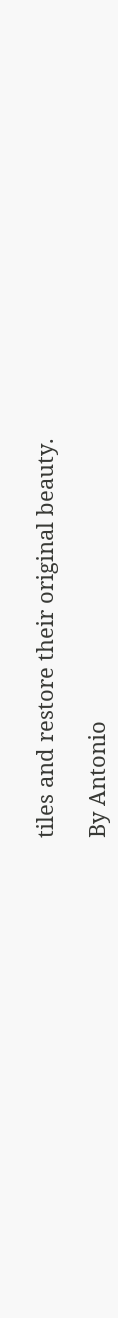tiles and restore their original beauty.

By Antonio